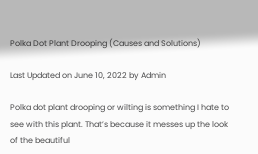Polka Dot Plant Drooping (Causes and Solutions)

Last Updated on June 10, 2022 by Admin

Polka dot plant drooping or wilting is something I hate to see with this plant. That’s because it messes up the look of the beautiful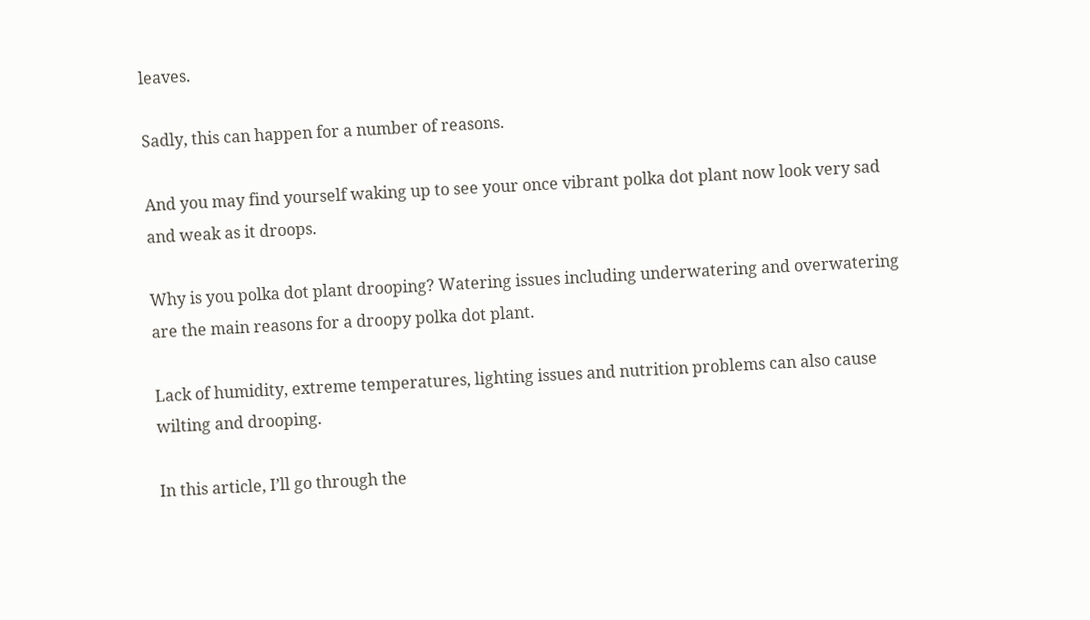leaves.

Sadly, this can happen for a number of reasons.

And you may find yourself waking up to see your once vibrant polka dot plant now look very sad and weak as it droops.

Why is you polka dot plant drooping? Watering issues including underwatering and overwatering are the main reasons for a droopy polka dot plant.

Lack of humidity, extreme temperatures, lighting issues and nutrition problems can also cause wilting and drooping.

In this article, I’ll go through the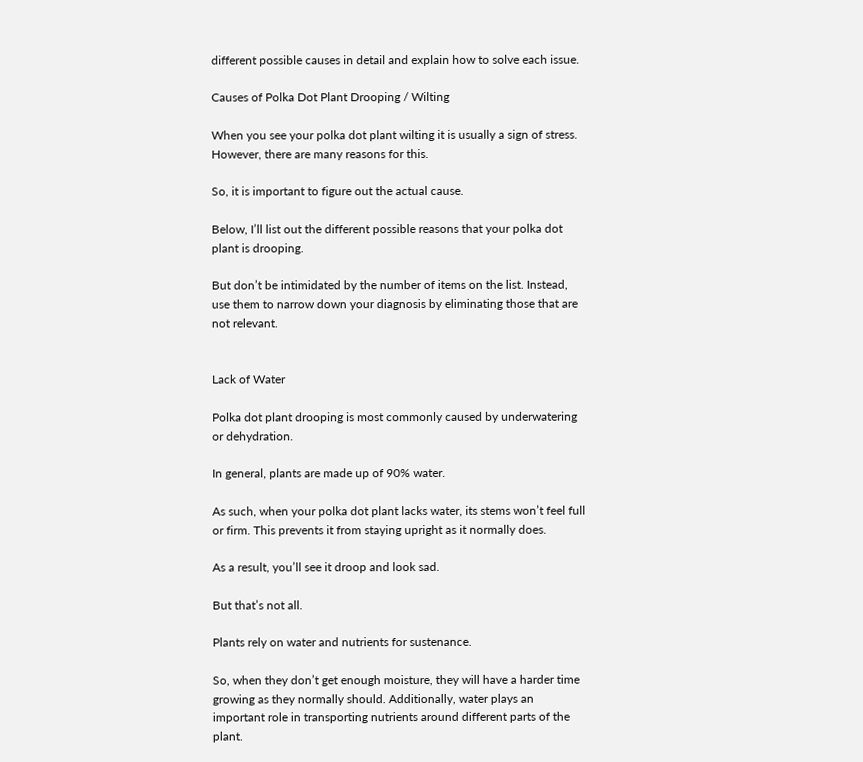different possible causes in detail and explain how to solve each issue.

Causes of Polka Dot Plant Drooping / Wilting

When you see your polka dot plant wilting it is usually a sign of stress. However, there are many reasons for this.

So, it is important to figure out the actual cause.

Below, I’ll list out the different possible reasons that your polka dot plant is drooping.

But don’t be intimidated by the number of items on the list. Instead, use them to narrow down your diagnosis by eliminating those that are not relevant.


Lack of Water

Polka dot plant drooping is most commonly caused by underwatering or dehydration.

In general, plants are made up of 90% water.

As such, when your polka dot plant lacks water, its stems won’t feel full or firm. This prevents it from staying upright as it normally does.

As a result, you’ll see it droop and look sad.

But that’s not all.

Plants rely on water and nutrients for sustenance.

So, when they don’t get enough moisture, they will have a harder time growing as they normally should. Additionally, water plays an important role in transporting nutrients around different parts of the plant.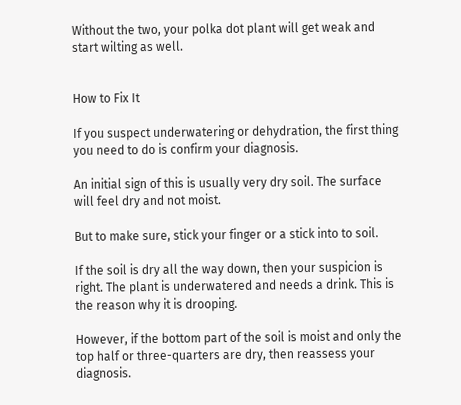Without the two, your polka dot plant will get weak and start wilting as well.


How to Fix It

If you suspect underwatering or dehydration, the first thing you need to do is confirm your diagnosis.

An initial sign of this is usually very dry soil. The surface will feel dry and not moist.

But to make sure, stick your finger or a stick into to soil.

If the soil is dry all the way down, then your suspicion is right. The plant is underwatered and needs a drink. This is the reason why it is drooping.

However, if the bottom part of the soil is moist and only the top half or three-quarters are dry, then reassess your diagnosis.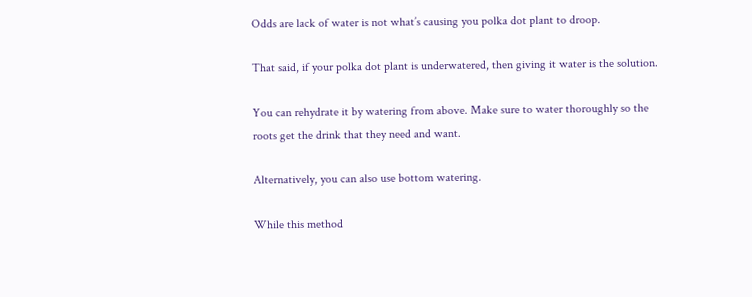Odds are lack of water is not what’s causing you polka dot plant to droop.

That said, if your polka dot plant is underwatered, then giving it water is the solution.

You can rehydrate it by watering from above. Make sure to water thoroughly so the roots get the drink that they need and want.

Alternatively, you can also use bottom watering.

While this method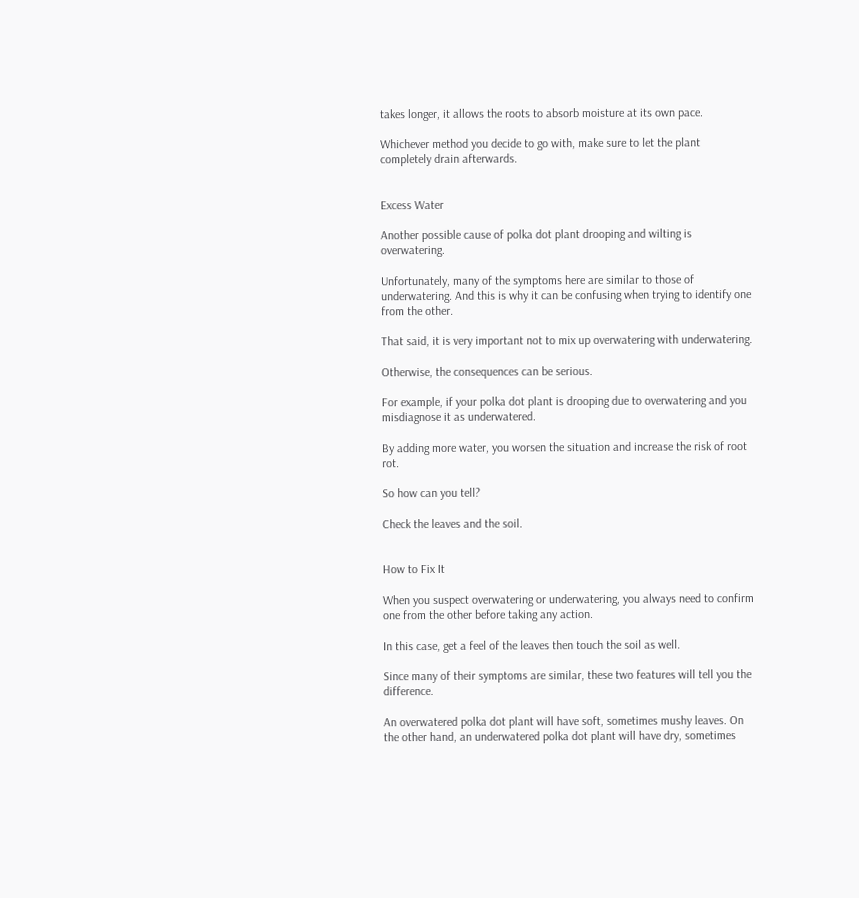takes longer, it allows the roots to absorb moisture at its own pace.

Whichever method you decide to go with, make sure to let the plant completely drain afterwards.


Excess Water

Another possible cause of polka dot plant drooping and wilting is overwatering.

Unfortunately, many of the symptoms here are similar to those of underwatering. And this is why it can be confusing when trying to identify one from the other.

That said, it is very important not to mix up overwatering with underwatering.

Otherwise, the consequences can be serious.

For example, if your polka dot plant is drooping due to overwatering and you misdiagnose it as underwatered.

By adding more water, you worsen the situation and increase the risk of root rot.

So how can you tell?

Check the leaves and the soil.


How to Fix It

When you suspect overwatering or underwatering, you always need to confirm one from the other before taking any action.

In this case, get a feel of the leaves then touch the soil as well.

Since many of their symptoms are similar, these two features will tell you the difference.

An overwatered polka dot plant will have soft, sometimes mushy leaves. On the other hand, an underwatered polka dot plant will have dry, sometimes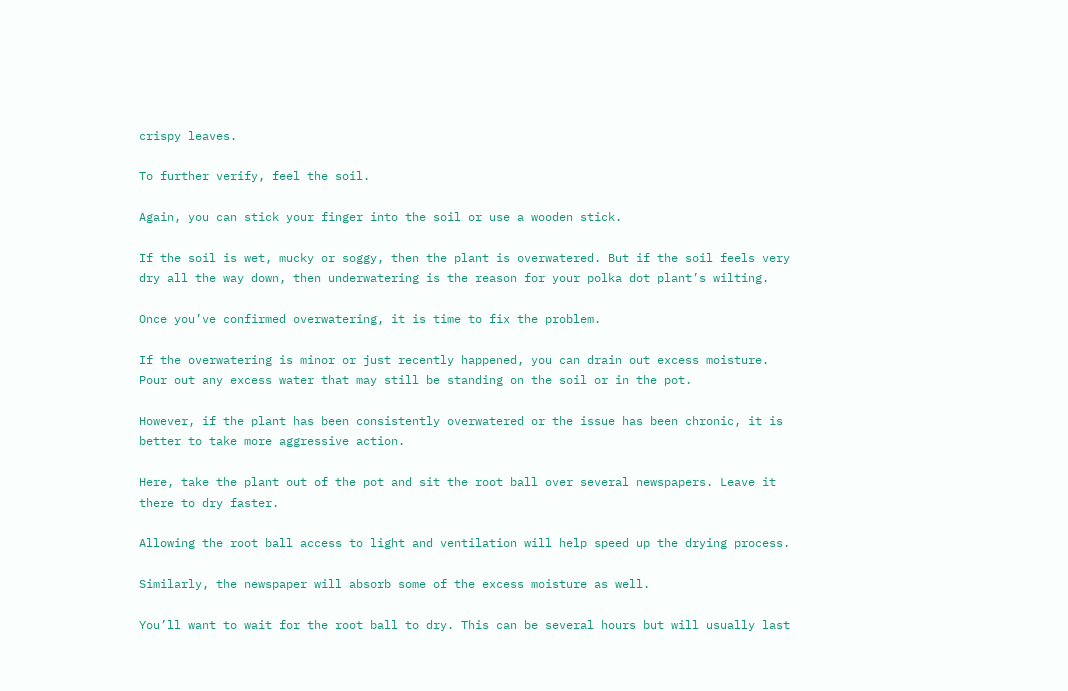crispy leaves.

To further verify, feel the soil.

Again, you can stick your finger into the soil or use a wooden stick.

If the soil is wet, mucky or soggy, then the plant is overwatered. But if the soil feels very dry all the way down, then underwatering is the reason for your polka dot plant’s wilting.

Once you’ve confirmed overwatering, it is time to fix the problem.

If the overwatering is minor or just recently happened, you can drain out excess moisture. Pour out any excess water that may still be standing on the soil or in the pot.

However, if the plant has been consistently overwatered or the issue has been chronic, it is better to take more aggressive action.

Here, take the plant out of the pot and sit the root ball over several newspapers. Leave it there to dry faster.

Allowing the root ball access to light and ventilation will help speed up the drying process.

Similarly, the newspaper will absorb some of the excess moisture as well.

You’ll want to wait for the root ball to dry. This can be several hours but will usually last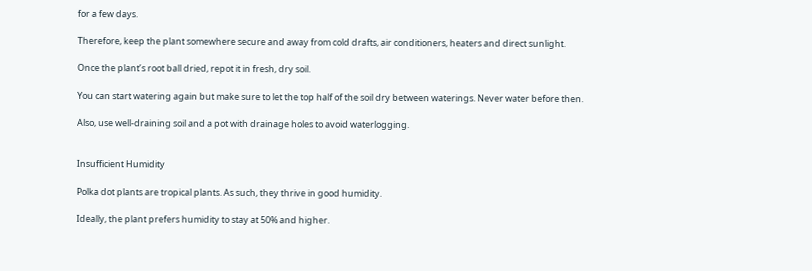for a few days.

Therefore, keep the plant somewhere secure and away from cold drafts, air conditioners, heaters and direct sunlight.

Once the plant’s root ball dried, repot it in fresh, dry soil.

You can start watering again but make sure to let the top half of the soil dry between waterings. Never water before then.

Also, use well-draining soil and a pot with drainage holes to avoid waterlogging.


Insufficient Humidity

Polka dot plants are tropical plants. As such, they thrive in good humidity.

Ideally, the plant prefers humidity to stay at 50% and higher.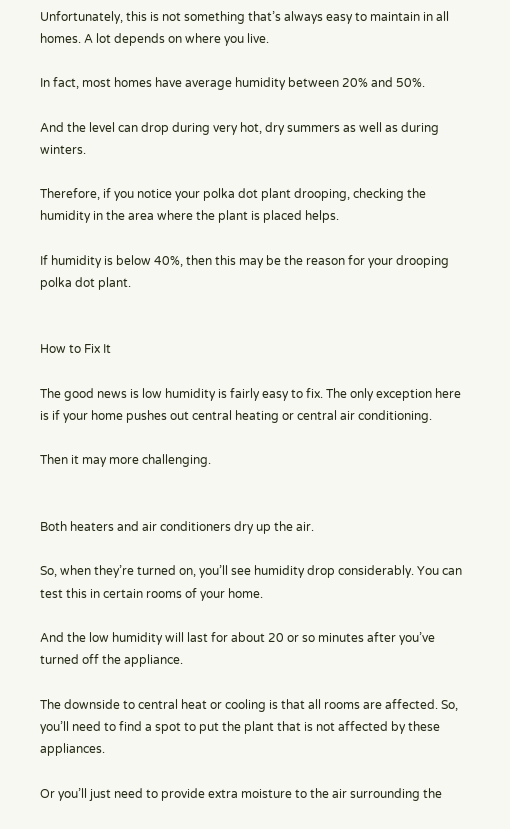Unfortunately, this is not something that’s always easy to maintain in all homes. A lot depends on where you live.

In fact, most homes have average humidity between 20% and 50%.

And the level can drop during very hot, dry summers as well as during winters.

Therefore, if you notice your polka dot plant drooping, checking the humidity in the area where the plant is placed helps.

If humidity is below 40%, then this may be the reason for your drooping polka dot plant.


How to Fix It

The good news is low humidity is fairly easy to fix. The only exception here is if your home pushes out central heating or central air conditioning.

Then it may more challenging.


Both heaters and air conditioners dry up the air.

So, when they’re turned on, you’ll see humidity drop considerably. You can test this in certain rooms of your home.

And the low humidity will last for about 20 or so minutes after you’ve turned off the appliance.

The downside to central heat or cooling is that all rooms are affected. So, you’ll need to find a spot to put the plant that is not affected by these appliances.

Or you’ll just need to provide extra moisture to the air surrounding the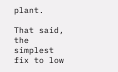plant.

That said, the simplest fix to low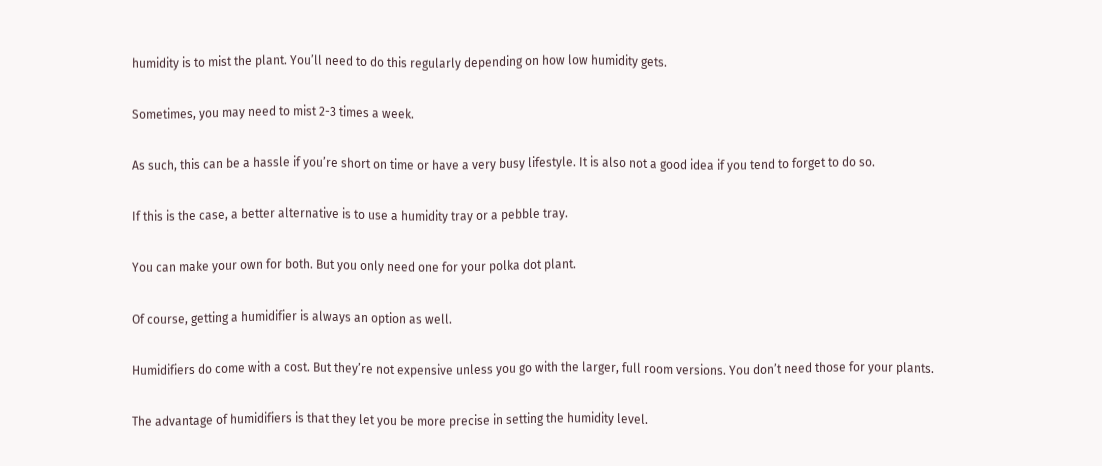humidity is to mist the plant. You’ll need to do this regularly depending on how low humidity gets.

Sometimes, you may need to mist 2-3 times a week.

As such, this can be a hassle if you’re short on time or have a very busy lifestyle. It is also not a good idea if you tend to forget to do so.

If this is the case, a better alternative is to use a humidity tray or a pebble tray.

You can make your own for both. But you only need one for your polka dot plant.

Of course, getting a humidifier is always an option as well.

Humidifiers do come with a cost. But they’re not expensive unless you go with the larger, full room versions. You don’t need those for your plants.

The advantage of humidifiers is that they let you be more precise in setting the humidity level.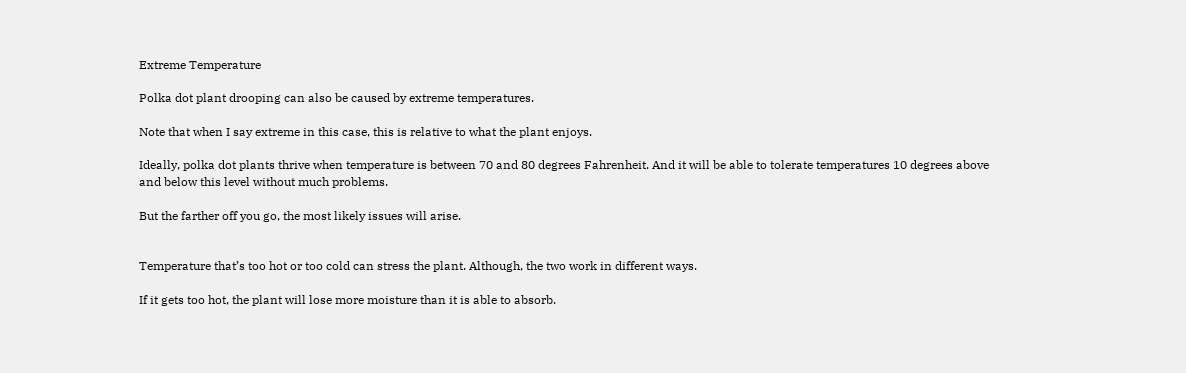Extreme Temperature

Polka dot plant drooping can also be caused by extreme temperatures.

Note that when I say extreme in this case, this is relative to what the plant enjoys.

Ideally, polka dot plants thrive when temperature is between 70 and 80 degrees Fahrenheit. And it will be able to tolerate temperatures 10 degrees above and below this level without much problems.

But the farther off you go, the most likely issues will arise.


Temperature that’s too hot or too cold can stress the plant. Although, the two work in different ways.

If it gets too hot, the plant will lose more moisture than it is able to absorb.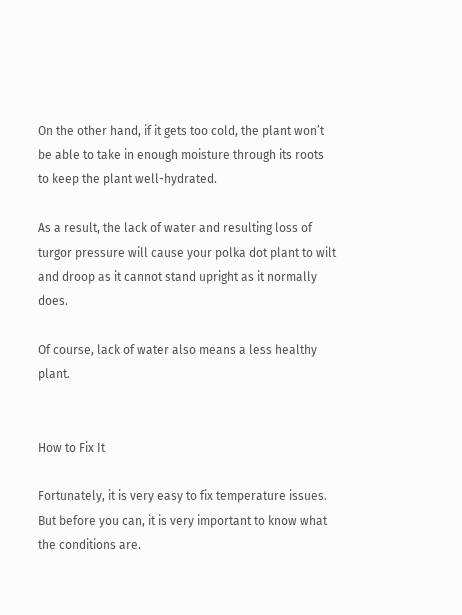On the other hand, if it gets too cold, the plant won’t be able to take in enough moisture through its roots to keep the plant well-hydrated.

As a result, the lack of water and resulting loss of turgor pressure will cause your polka dot plant to wilt and droop as it cannot stand upright as it normally does.

Of course, lack of water also means a less healthy plant.


How to Fix It

Fortunately, it is very easy to fix temperature issues. But before you can, it is very important to know what the conditions are.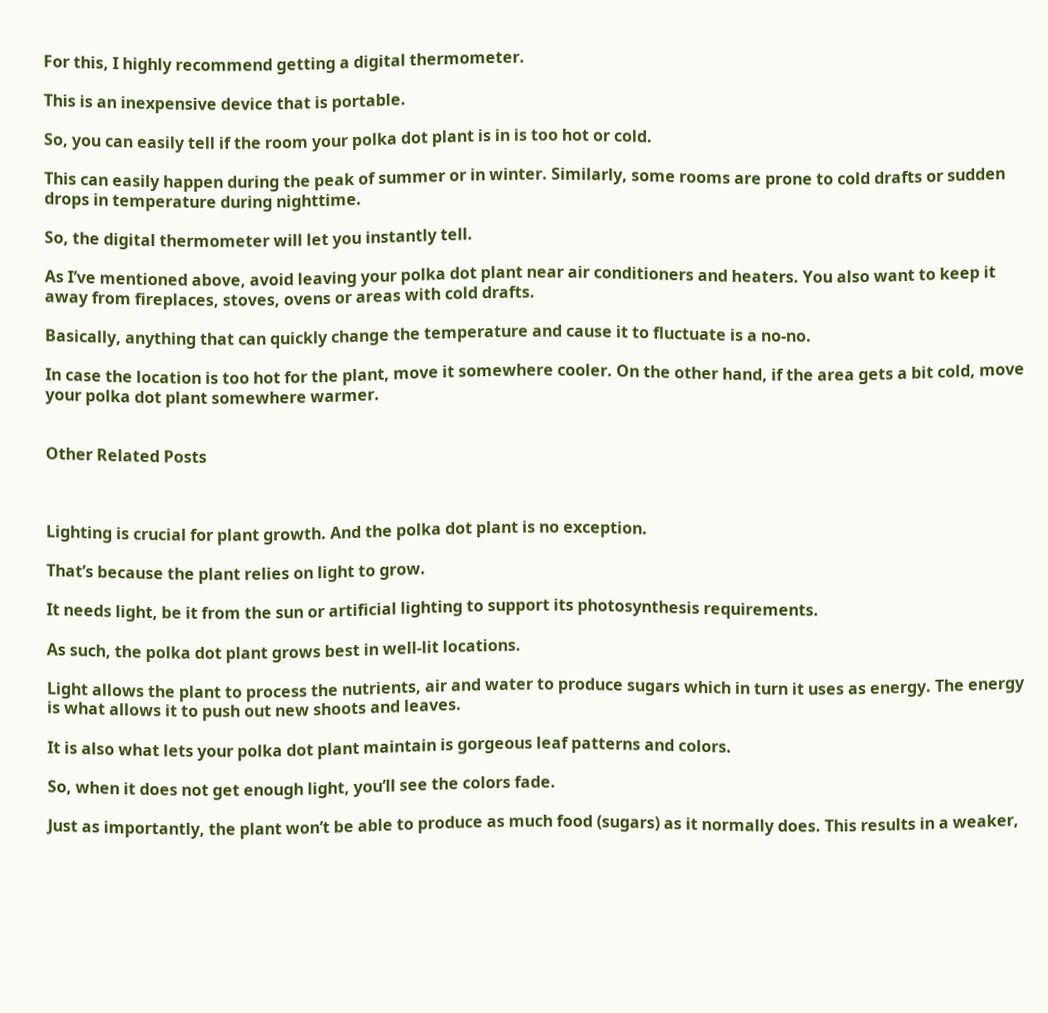For this, I highly recommend getting a digital thermometer.

This is an inexpensive device that is portable.

So, you can easily tell if the room your polka dot plant is in is too hot or cold.

This can easily happen during the peak of summer or in winter. Similarly, some rooms are prone to cold drafts or sudden drops in temperature during nighttime.

So, the digital thermometer will let you instantly tell.

As I’ve mentioned above, avoid leaving your polka dot plant near air conditioners and heaters. You also want to keep it away from fireplaces, stoves, ovens or areas with cold drafts.

Basically, anything that can quickly change the temperature and cause it to fluctuate is a no-no.

In case the location is too hot for the plant, move it somewhere cooler. On the other hand, if the area gets a bit cold, move your polka dot plant somewhere warmer.


Other Related Posts



Lighting is crucial for plant growth. And the polka dot plant is no exception.

That’s because the plant relies on light to grow.

It needs light, be it from the sun or artificial lighting to support its photosynthesis requirements.

As such, the polka dot plant grows best in well-lit locations.

Light allows the plant to process the nutrients, air and water to produce sugars which in turn it uses as energy. The energy is what allows it to push out new shoots and leaves.

It is also what lets your polka dot plant maintain is gorgeous leaf patterns and colors.

So, when it does not get enough light, you’ll see the colors fade.

Just as importantly, the plant won’t be able to produce as much food (sugars) as it normally does. This results in a weaker,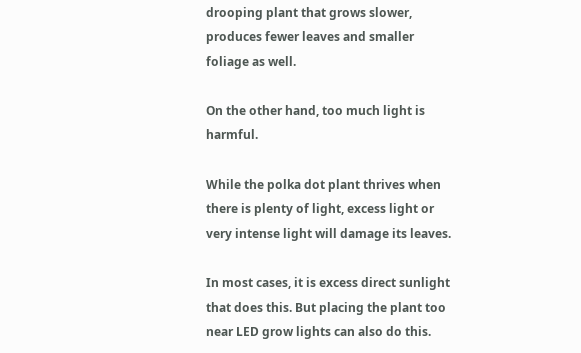drooping plant that grows slower, produces fewer leaves and smaller foliage as well.

On the other hand, too much light is harmful.

While the polka dot plant thrives when there is plenty of light, excess light or very intense light will damage its leaves.

In most cases, it is excess direct sunlight that does this. But placing the plant too near LED grow lights can also do this.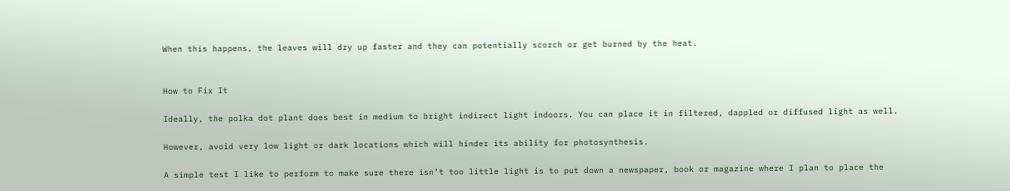When this happens, the leaves will dry up faster and they can potentially scorch or get burned by the heat.


How to Fix It

Ideally, the polka dot plant does best in medium to bright indirect light indoors. You can place it in filtered, dappled or diffused light as well.

However, avoid very low light or dark locations which will hinder its ability for photosynthesis.

A simple test I like to perform to make sure there isn’t too little light is to put down a newspaper, book or magazine where I plan to place the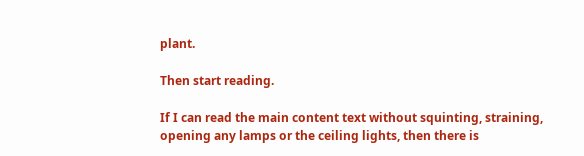plant.

Then start reading.

If I can read the main content text without squinting, straining, opening any lamps or the ceiling lights, then there is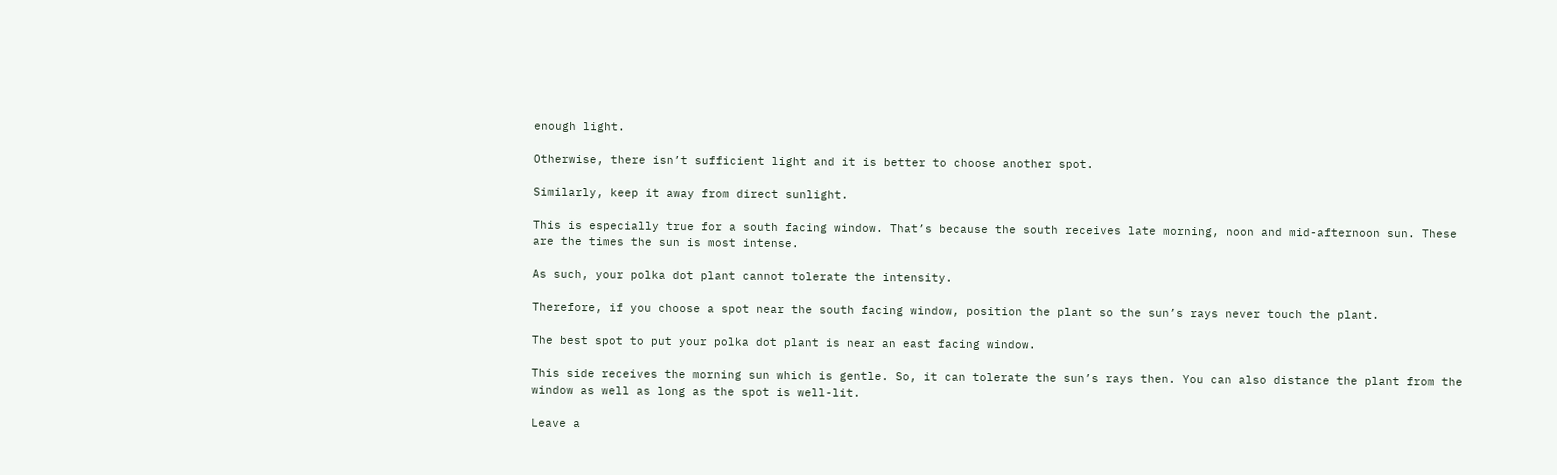enough light.

Otherwise, there isn’t sufficient light and it is better to choose another spot.

Similarly, keep it away from direct sunlight.

This is especially true for a south facing window. That’s because the south receives late morning, noon and mid-afternoon sun. These are the times the sun is most intense.

As such, your polka dot plant cannot tolerate the intensity.

Therefore, if you choose a spot near the south facing window, position the plant so the sun’s rays never touch the plant.

The best spot to put your polka dot plant is near an east facing window.

This side receives the morning sun which is gentle. So, it can tolerate the sun’s rays then. You can also distance the plant from the window as well as long as the spot is well-lit.

Leave a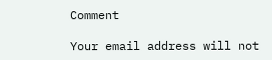Comment

Your email address will not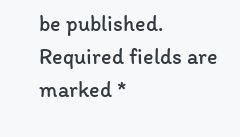be published. Required fields are marked *